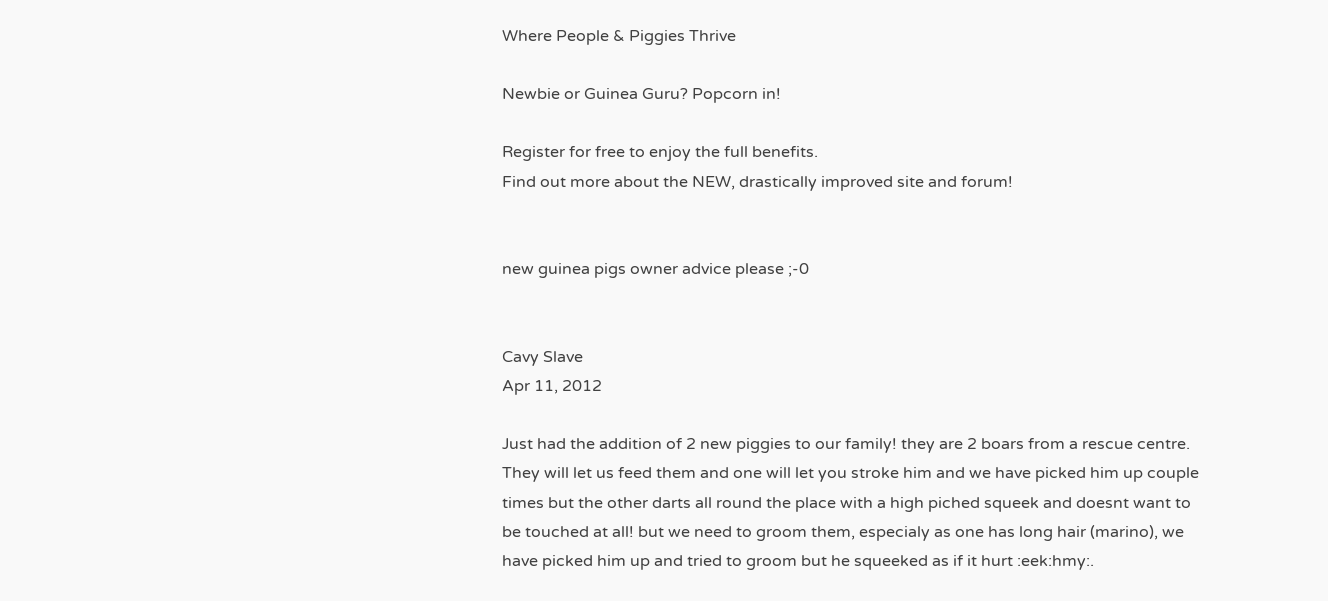Where People & Piggies Thrive

Newbie or Guinea Guru? Popcorn in!

Register for free to enjoy the full benefits.
Find out more about the NEW, drastically improved site and forum!


new guinea pigs owner advice please ;-0


Cavy Slave
Apr 11, 2012

Just had the addition of 2 new piggies to our family! they are 2 boars from a rescue centre. They will let us feed them and one will let you stroke him and we have picked him up couple times but the other darts all round the place with a high piched squeek and doesnt want to be touched at all! but we need to groom them, especialy as one has long hair (marino), we have picked him up and tried to groom but he squeeked as if it hurt :eek:hmy:.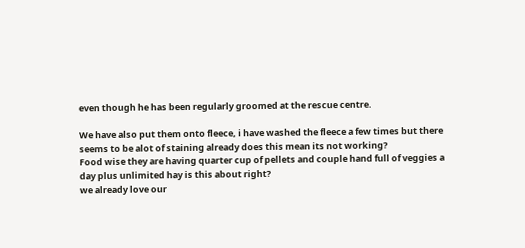even though he has been regularly groomed at the rescue centre.

We have also put them onto fleece, i have washed the fleece a few times but there seems to be alot of staining already does this mean its not working?
Food wise they are having quarter cup of pellets and couple hand full of veggies a day plus unlimited hay is this about right?
we already love our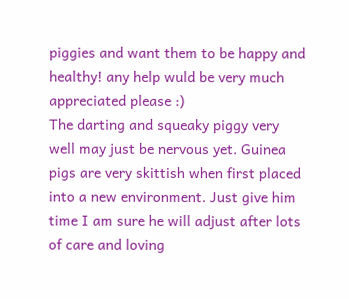piggies and want them to be happy and healthy! any help wuld be very much appreciated please :)
The darting and squeaky piggy very well may just be nervous yet. Guinea pigs are very skittish when first placed into a new environment. Just give him time I am sure he will adjust after lots of care and loving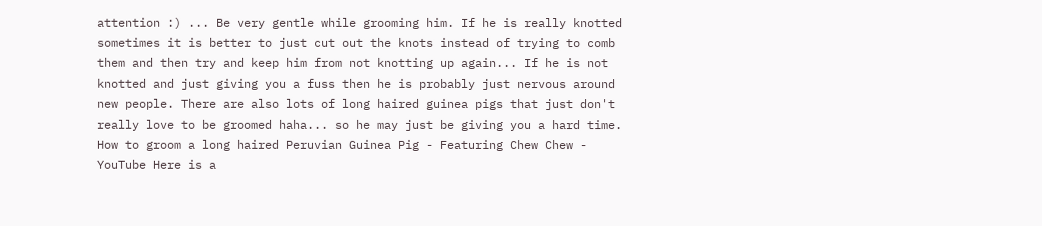attention :) ... Be very gentle while grooming him. If he is really knotted sometimes it is better to just cut out the knots instead of trying to comb them and then try and keep him from not knotting up again... If he is not knotted and just giving you a fuss then he is probably just nervous around new people. There are also lots of long haired guinea pigs that just don't really love to be groomed haha... so he may just be giving you a hard time. How to groom a long haired Peruvian Guinea Pig - Featuring Chew Chew - YouTube Here is a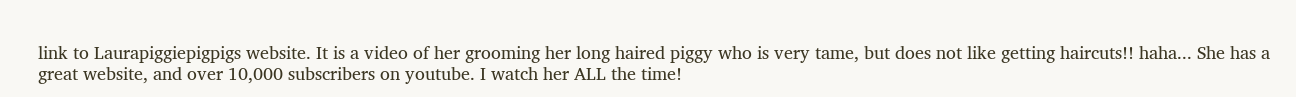link to Laurapiggiepigpigs website. It is a video of her grooming her long haired piggy who is very tame, but does not like getting haircuts!! haha... She has a great website, and over 10,000 subscribers on youtube. I watch her ALL the time!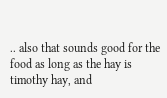.. also that sounds good for the food as long as the hay is timothy hay, and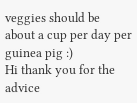veggies should be about a cup per day per guinea pig :)
Hi thank you for the advice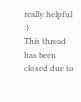really helpful :)
This thread has been closed due to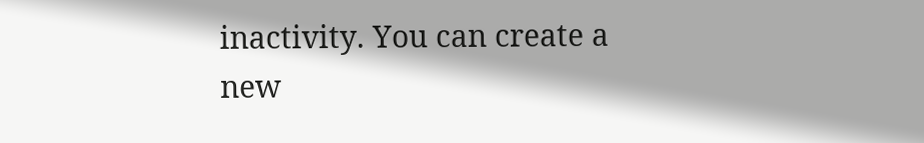inactivity. You can create a new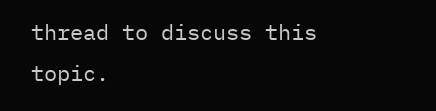thread to discuss this topic.